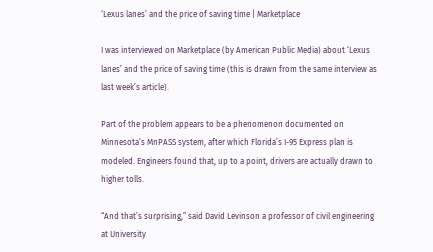‘Lexus lanes’ and the price of saving time | Marketplace

I was interviewed on Marketplace (by American Public Media) about ‘Lexus lanes’ and the price of saving time (this is drawn from the same interview as last week’s article).

Part of the problem appears to be a phenomenon documented on Minnesota’s MnPASS system, after which Florida’s I-95 Express plan is modeled. Engineers found that, up to a point, drivers are actually drawn to higher tolls.

“And that’s surprising,” said David Levinson a professor of civil engineering at University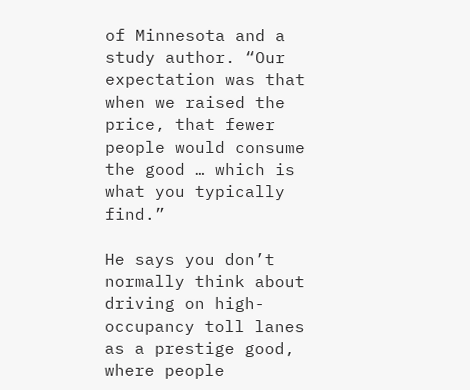of Minnesota and a study author. “Our expectation was that when we raised the price, that fewer people would consume the good … which is what you typically find.”

He says you don’t normally think about driving on high-occupancy toll lanes as a prestige good, where people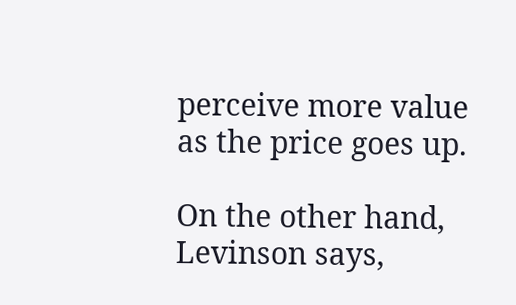perceive more value as the price goes up.

On the other hand, Levinson says,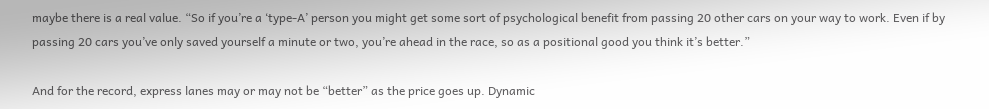maybe there is a real value. “So if you’re a ‘type-A’ person you might get some sort of psychological benefit from passing 20 other cars on your way to work. Even if by passing 20 cars you’ve only saved yourself a minute or two, you’re ahead in the race, so as a positional good you think it’s better.”

And for the record, express lanes may or may not be “better” as the price goes up. Dynamic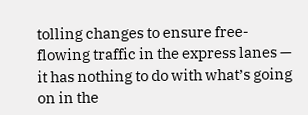tolling changes to ensure free-flowing traffic in the express lanes — it has nothing to do with what’s going on in the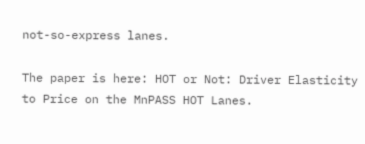not-so-express lanes.

The paper is here: HOT or Not: Driver Elasticity to Price on the MnPASS HOT Lanes.